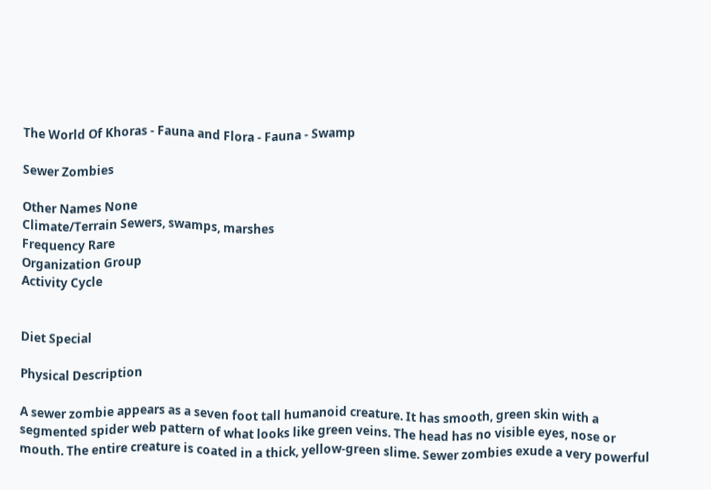The World Of Khoras - Fauna and Flora - Fauna - Swamp

Sewer Zombies

Other Names None
Climate/Terrain Sewers, swamps, marshes
Frequency Rare
Organization Group
Activity Cycle


Diet Special

Physical Description

A sewer zombie appears as a seven foot tall humanoid creature. It has smooth, green skin with a segmented spider web pattern of what looks like green veins. The head has no visible eyes, nose or mouth. The entire creature is coated in a thick, yellow-green slime. Sewer zombies exude a very powerful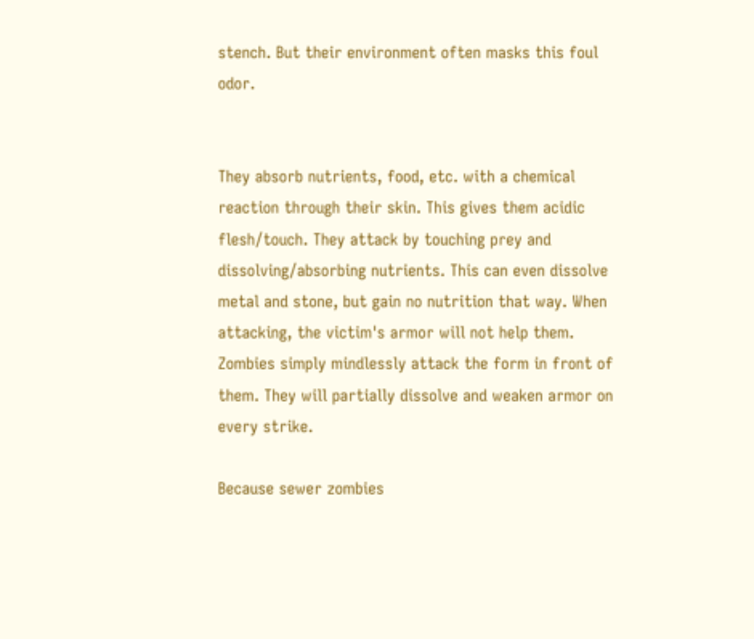stench. But their environment often masks this foul odor.


They absorb nutrients, food, etc. with a chemical reaction through their skin. This gives them acidic flesh/touch. They attack by touching prey and dissolving/absorbing nutrients. This can even dissolve metal and stone, but gain no nutrition that way. When attacking, the victim's armor will not help them. Zombies simply mindlessly attack the form in front of them. They will partially dissolve and weaken armor on every strike.

Because sewer zombies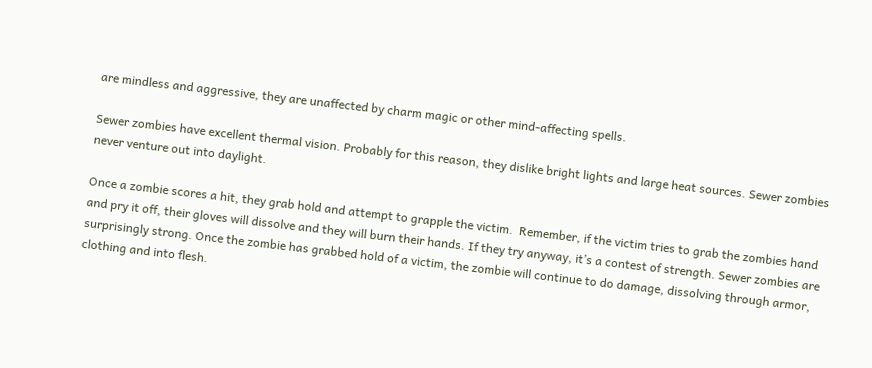are mindless and aggressive, they are unaffected by charm magic or other mind-affecting spells.

Sewer zombies have excellent thermal vision. Probably for this reason, they dislike bright lights and large heat sources. Sewer zombies never venture out into daylight.

Once a zombie scores a hit, they grab hold and attempt to grapple the victim.  Remember, if the victim tries to grab the zombies hand and pry it off, their gloves will dissolve and they will burn their hands. If they try anyway, it’s a contest of strength. Sewer zombies are surprisingly strong. Once the zombie has grabbed hold of a victim, the zombie will continue to do damage, dissolving through armor, clothing and into flesh.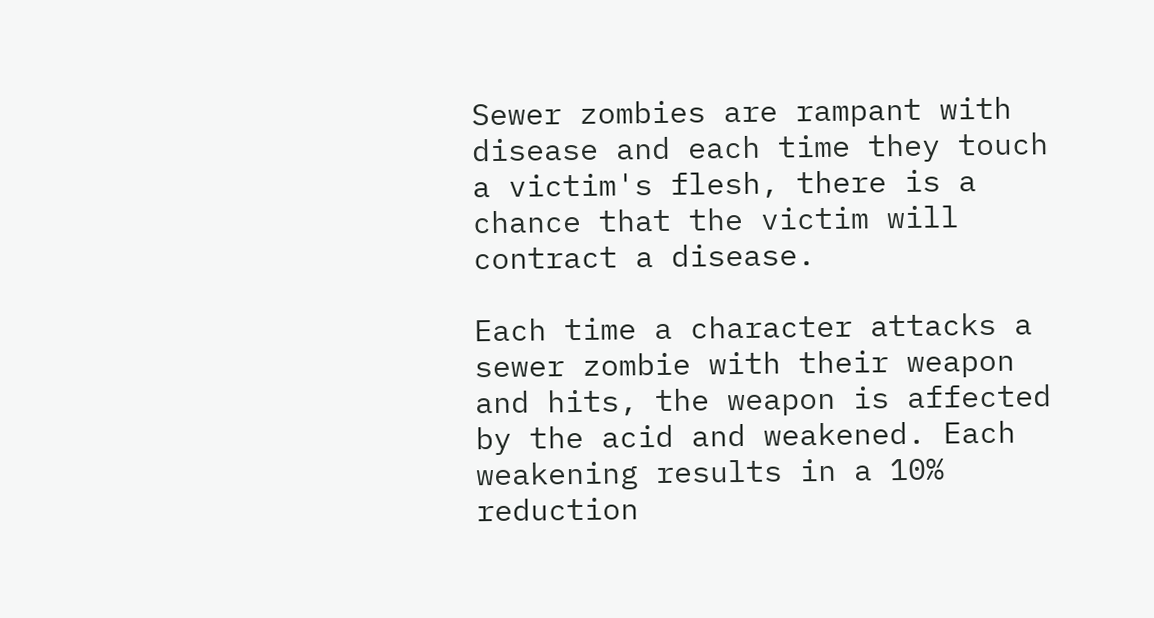Sewer zombies are rampant with disease and each time they touch a victim's flesh, there is a chance that the victim will contract a disease.

Each time a character attacks a sewer zombie with their weapon and hits, the weapon is affected by the acid and weakened. Each weakening results in a 10% reduction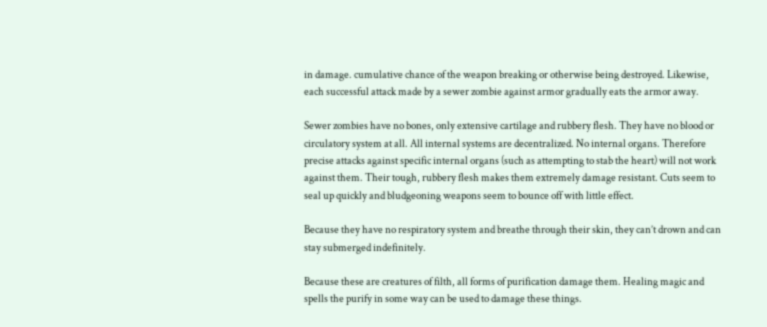in damage. cumulative chance of the weapon breaking or otherwise being destroyed. Likewise, each successful attack made by a sewer zombie against armor gradually eats the armor away.

Sewer zombies have no bones, only extensive cartilage and rubbery flesh. They have no blood or circulatory system at all. All internal systems are decentralized. No internal organs. Therefore precise attacks against specific internal organs (such as attempting to stab the heart) will not work against them. Their tough, rubbery flesh makes them extremely damage resistant. Cuts seem to seal up quickly and bludgeoning weapons seem to bounce off with little effect.

Because they have no respiratory system and breathe through their skin, they can’t drown and can stay submerged indefinitely.

Because these are creatures of filth, all forms of purification damage them. Healing magic and spells the purify in some way can be used to damage these things.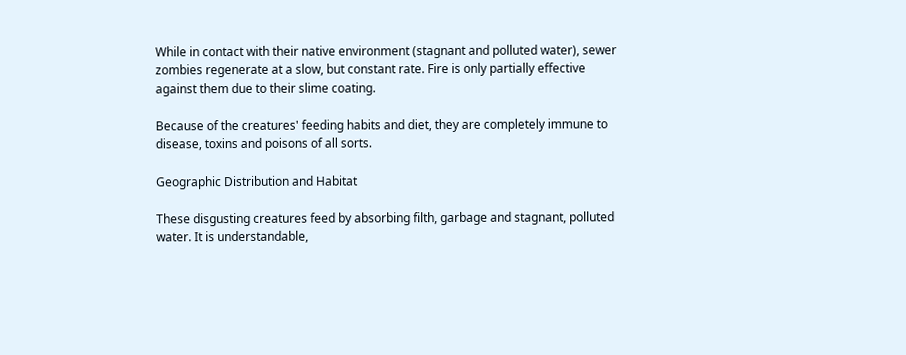While in contact with their native environment (stagnant and polluted water), sewer zombies regenerate at a slow, but constant rate. Fire is only partially effective against them due to their slime coating.

Because of the creatures' feeding habits and diet, they are completely immune to disease, toxins and poisons of all sorts.

Geographic Distribution and Habitat

These disgusting creatures feed by absorbing filth, garbage and stagnant, polluted water. It is understandable,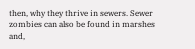then, why they thrive in sewers. Sewer zombies can also be found in marshes and,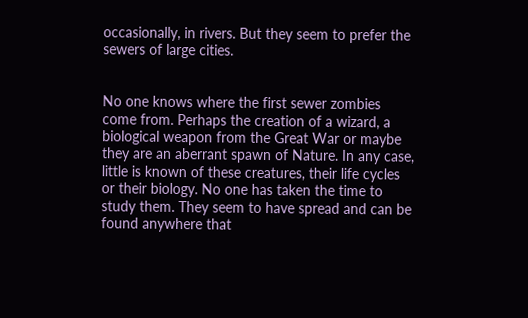occasionally, in rivers. But they seem to prefer the sewers of large cities.


No one knows where the first sewer zombies come from. Perhaps the creation of a wizard, a biological weapon from the Great War or maybe they are an aberrant spawn of Nature. In any case, little is known of these creatures, their life cycles or their biology. No one has taken the time to study them. They seem to have spread and can be found anywhere that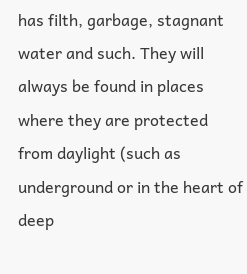has filth, garbage, stagnant water and such. They will always be found in places where they are protected from daylight (such as underground or in the heart of deep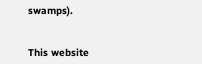swamps).


This website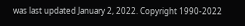was last updated January 2, 2022. Copyright 1990-2022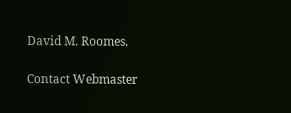David M. Roomes.

Contact Webmaster